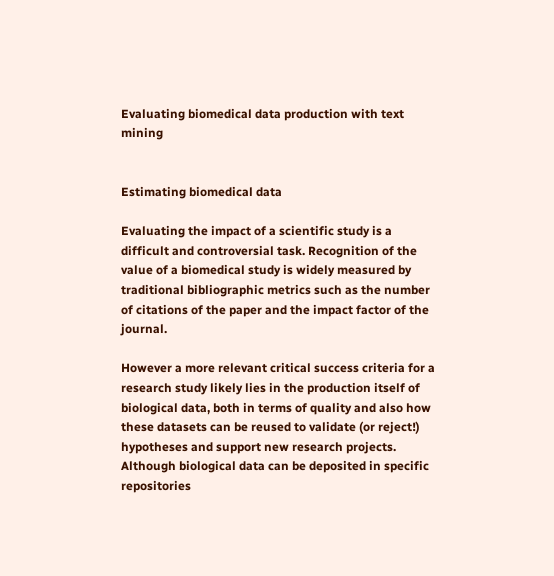Evaluating biomedical data production with text mining


Estimating biomedical data

Evaluating the impact of a scientific study is a difficult and controversial task. Recognition of the value of a biomedical study is widely measured by traditional bibliographic metrics such as the number of citations of the paper and the impact factor of the journal.

However a more relevant critical success criteria for a research study likely lies in the production itself of biological data, both in terms of quality and also how these datasets can be reused to validate (or reject!) hypotheses and support new research projects. Although biological data can be deposited in specific repositories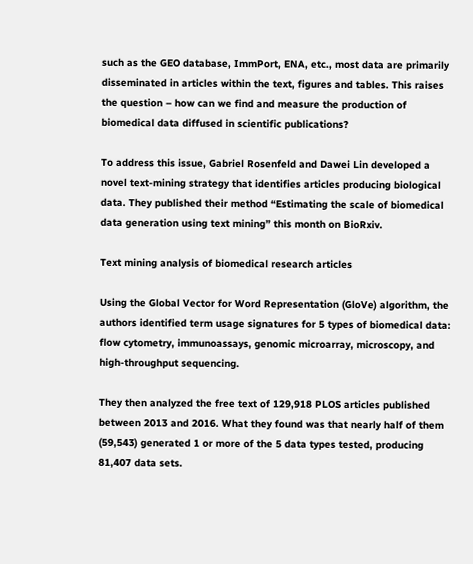such as the GEO database, ImmPort, ENA, etc., most data are primarily disseminated in articles within the text, figures and tables. This raises the question – how can we find and measure the production of biomedical data diffused in scientific publications?

To address this issue, Gabriel Rosenfeld and Dawei Lin developed a novel text-mining strategy that identifies articles producing biological data. They published their method “Estimating the scale of biomedical data generation using text mining” this month on BioRxiv.

Text mining analysis of biomedical research articles

Using the Global Vector for Word Representation (GloVe) algorithm, the authors identified term usage signatures for 5 types of biomedical data: flow cytometry, immunoassays, genomic microarray, microscopy, and high-throughput sequencing.

They then analyzed the free text of 129,918 PLOS articles published between 2013 and 2016. What they found was that nearly half of them (59,543) generated 1 or more of the 5 data types tested, producing 81,407 data sets.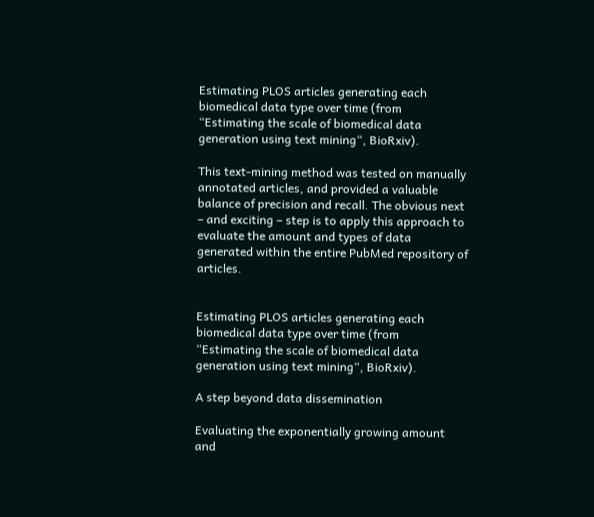Estimating PLOS articles generating each biomedical data type over time (from “Estimating the scale of biomedical data generation using text mining“, BioRxiv).

This text-mining method was tested on manually annotated articles, and provided a valuable balance of precision and recall. The obvious next  – and exciting – step is to apply this approach to evaluate the amount and types of data generated within the entire PubMed repository of articles.


Estimating PLOS articles generating each biomedical data type over time (from “Estimating the scale of biomedical data generation using text mining“, BioRxiv).

A step beyond data dissemination

Evaluating the exponentially growing amount and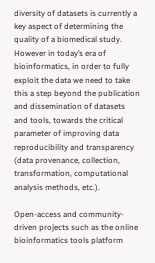diversity of datasets is currently a key aspect of determining the quality of a biomedical study. However in today’s era of bioinformatics, in order to fully exploit the data we need to take this a step beyond the publication and dissemination of datasets and tools, towards the critical parameter of improving data reproducibility and transparency (data provenance, collection, transformation, computational analysis methods, etc.).

Open-access and community-driven projects such as the online bioinformatics tools platform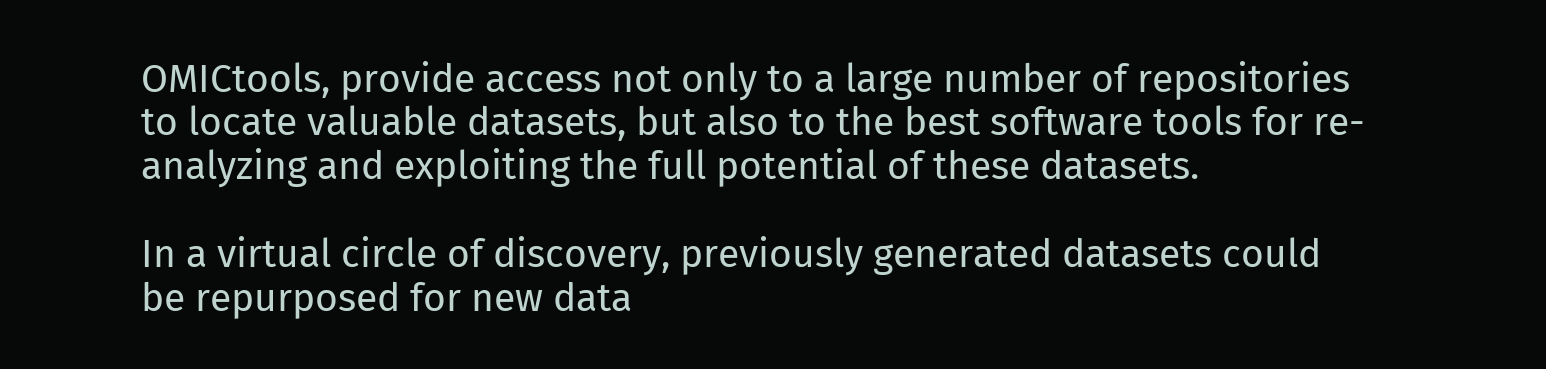OMICtools, provide access not only to a large number of repositories to locate valuable datasets, but also to the best software tools for re-analyzing and exploiting the full potential of these datasets.

In a virtual circle of discovery, previously generated datasets could be repurposed for new data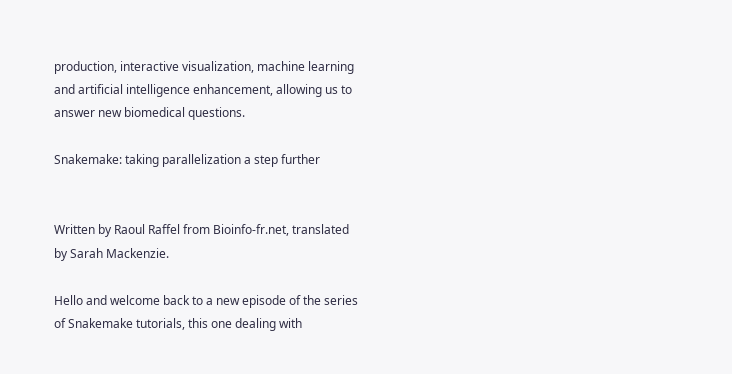production, interactive visualization, machine learning and artificial intelligence enhancement, allowing us to answer new biomedical questions.

Snakemake: taking parallelization a step further


Written by Raoul Raffel from Bioinfo-fr.net, translated by Sarah Mackenzie.

Hello and welcome back to a new episode of the series of Snakemake tutorials, this one dealing with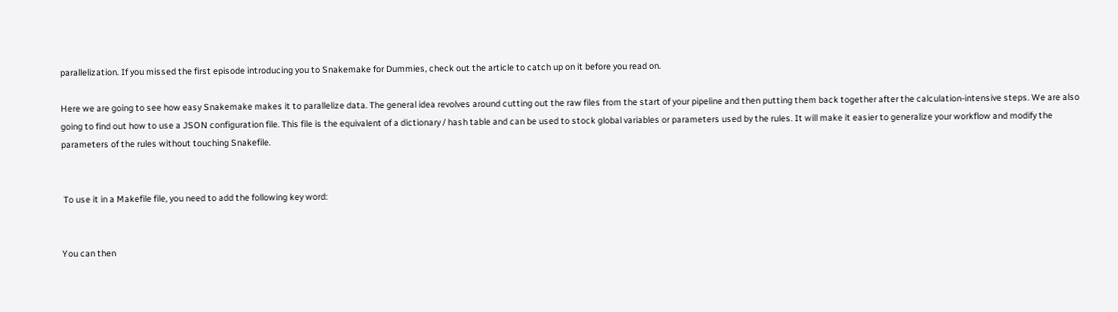parallelization. If you missed the first episode introducing you to Snakemake for Dummies, check out the article to catch up on it before you read on.

Here we are going to see how easy Snakemake makes it to parallelize data. The general idea revolves around cutting out the raw files from the start of your pipeline and then putting them back together after the calculation-intensive steps. We are also going to find out how to use a JSON configuration file. This file is the equivalent of a dictionary / hash table and can be used to stock global variables or parameters used by the rules. It will make it easier to generalize your workflow and modify the parameters of the rules without touching Snakefile.


 To use it in a Makefile file, you need to add the following key word:


You can then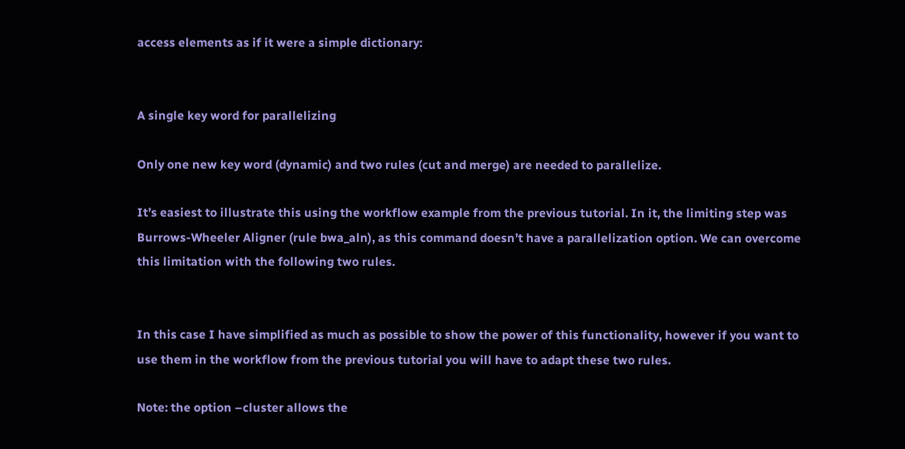access elements as if it were a simple dictionary:


A single key word for parallelizing

Only one new key word (dynamic) and two rules (cut and merge) are needed to parallelize.

It’s easiest to illustrate this using the workflow example from the previous tutorial. In it, the limiting step was Burrows-Wheeler Aligner (rule bwa_aln), as this command doesn’t have a parallelization option. We can overcome this limitation with the following two rules.


In this case I have simplified as much as possible to show the power of this functionality, however if you want to use them in the workflow from the previous tutorial you will have to adapt these two rules.

Note: the option –cluster allows the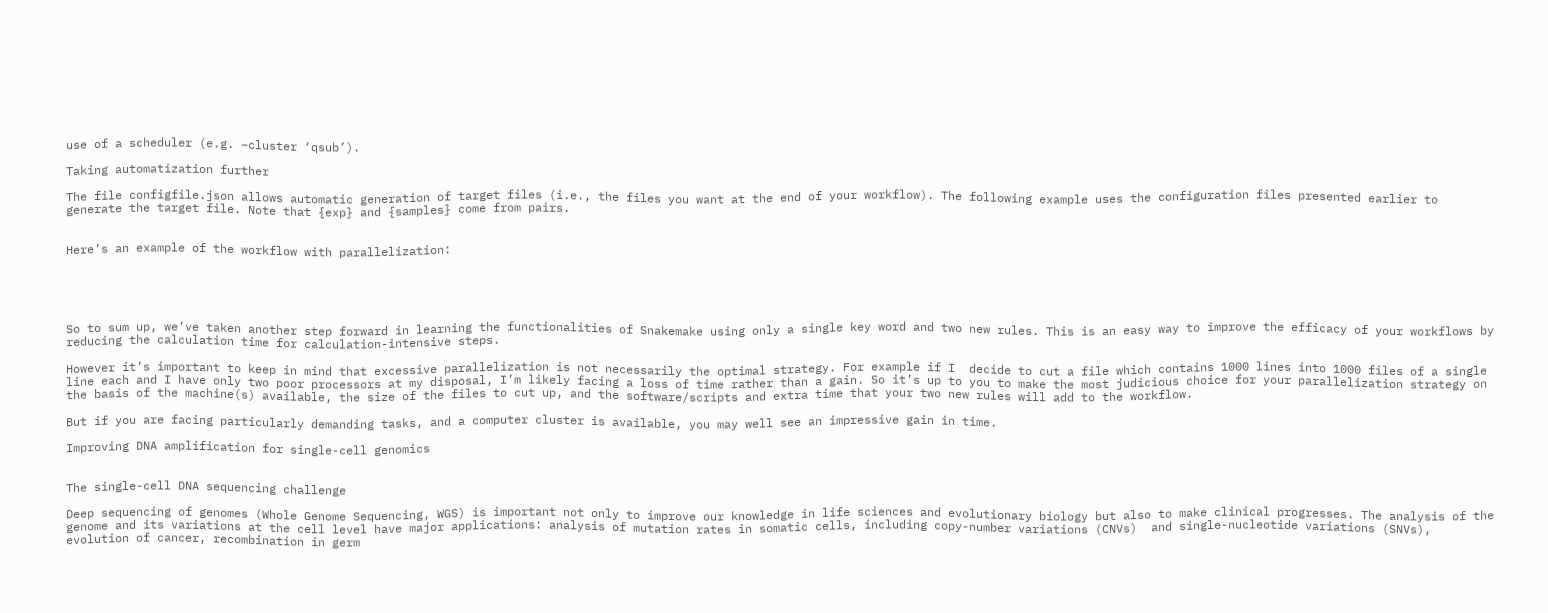use of a scheduler (e.g. –cluster ‘qsub’).

Taking automatization further

The file configfile.json allows automatic generation of target files (i.e., the files you want at the end of your workflow). The following example uses the configuration files presented earlier to generate the target file. Note that {exp} and {samples} come from pairs.


Here’s an example of the workflow with parallelization:





So to sum up, we’ve taken another step forward in learning the functionalities of Snakemake using only a single key word and two new rules. This is an easy way to improve the efficacy of your workflows by reducing the calculation time for calculation-intensive steps.

However it’s important to keep in mind that excessive parallelization is not necessarily the optimal strategy. For example if I  decide to cut a file which contains 1000 lines into 1000 files of a single line each and I have only two poor processors at my disposal, I’m likely facing a loss of time rather than a gain. So it’s up to you to make the most judicious choice for your parallelization strategy on the basis of the machine(s) available, the size of the files to cut up, and the software/scripts and extra time that your two new rules will add to the workflow.

But if you are facing particularly demanding tasks, and a computer cluster is available, you may well see an impressive gain in time.

Improving DNA amplification for single-cell genomics


The single-cell DNA sequencing challenge

Deep sequencing of genomes (Whole Genome Sequencing, WGS) is important not only to improve our knowledge in life sciences and evolutionary biology but also to make clinical progresses. The analysis of the genome and its variations at the cell level have major applications: analysis of mutation rates in somatic cells, including copy-number variations (CNVs)  and single-nucleotide variations (SNVs), evolution of cancer, recombination in germ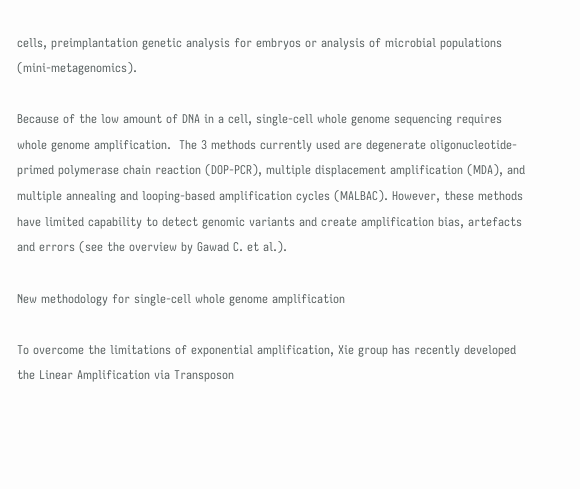cells, preimplantation genetic analysis for embryos or analysis of microbial populations (mini-metagenomics).

Because of the low amount of DNA in a cell, single-cell whole genome sequencing requires whole genome amplification.  The 3 methods currently used are degenerate oligonucleotide-primed polymerase chain reaction (DOP-PCR), multiple displacement amplification (MDA), and multiple annealing and looping-based amplification cycles (MALBAC). However, these methods have limited capability to detect genomic variants and create amplification bias, artefacts and errors (see the overview by Gawad C. et al.).

New methodology for single-cell whole genome amplification

To overcome the limitations of exponential amplification, Xie group has recently developed the Linear Amplification via Transposon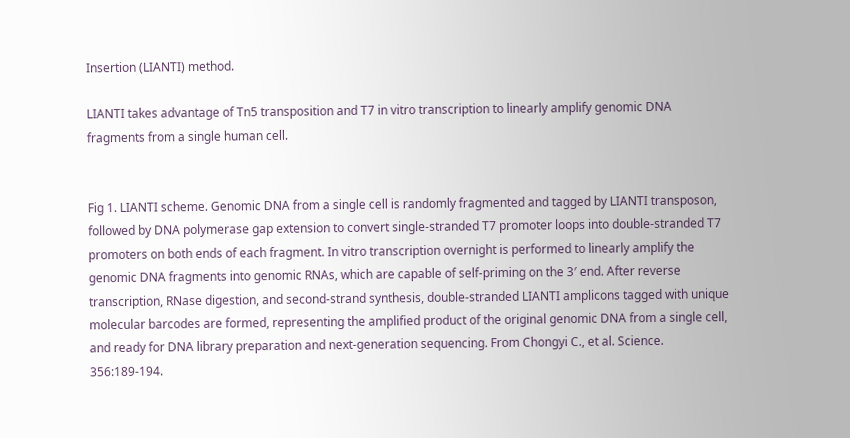Insertion (LIANTI) method.

LIANTI takes advantage of Tn5 transposition and T7 in vitro transcription to linearly amplify genomic DNA fragments from a single human cell.


Fig 1. LIANTI scheme. Genomic DNA from a single cell is randomly fragmented and tagged by LIANTI transposon, followed by DNA polymerase gap extension to convert single-stranded T7 promoter loops into double-stranded T7 promoters on both ends of each fragment. In vitro transcription overnight is performed to linearly amplify the genomic DNA fragments into genomic RNAs, which are capable of self-priming on the 3′ end. After reverse transcription, RNase digestion, and second-strand synthesis, double-stranded LIANTI amplicons tagged with unique molecular barcodes are formed, representing the amplified product of the original genomic DNA from a single cell, and ready for DNA library preparation and next-generation sequencing. From Chongyi C., et al. Science. 356:189-194.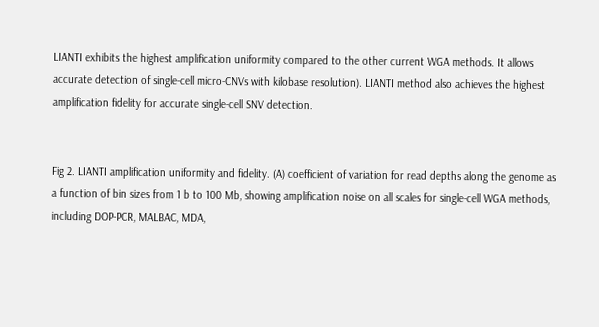LIANTI exhibits the highest amplification uniformity compared to the other current WGA methods. It allows accurate detection of single-cell micro-CNVs with kilobase resolution). LIANTI method also achieves the highest amplification fidelity for accurate single-cell SNV detection.


Fig 2. LIANTI amplification uniformity and fidelity. (A) coefficient of variation for read depths along the genome as a function of bin sizes from 1 b to 100 Mb, showing amplification noise on all scales for single-cell WGA methods, including DOP-PCR, MALBAC, MDA,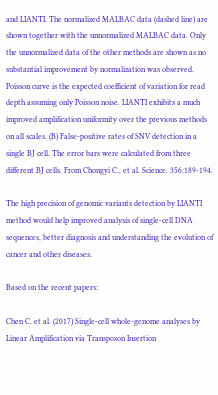and LIANTI. The normalized MALBAC data (dashed line) are shown together with the unnormalized MALBAC data. Only the unnormalized data of the other methods are shown as no substantial improvement by normalization was observed. Poisson curve is the expected coefficient of variation for read depth assuming only Poisson noise. LIANTI exhibits a much improved amplification uniformity over the previous methods on all scales. (B) False-positive rates of SNV detection in a single BJ cell. The error bars were calculated from three different BJ cells. From Chongyi C., et al. Science. 356:189-194.

The high precision of genomic variants detection by LIANTI method would help improved analysis of single-cell DNA sequences, better diagnosis and understanding the evolution of cancer and other diseases.

Based on the recent papers:

Chen C. et al. (2017) Single-cell whole-genome analyses by Linear Amplification via Transposon Insertion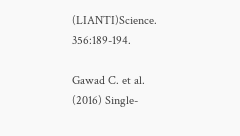(LIANTI)Science. 356:189-194.

Gawad C. et al. (2016) Single-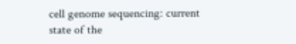cell genome sequencing: current state of the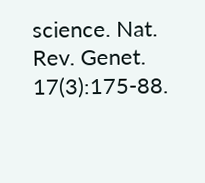science. Nat. Rev. Genet. 17(3):175-88.